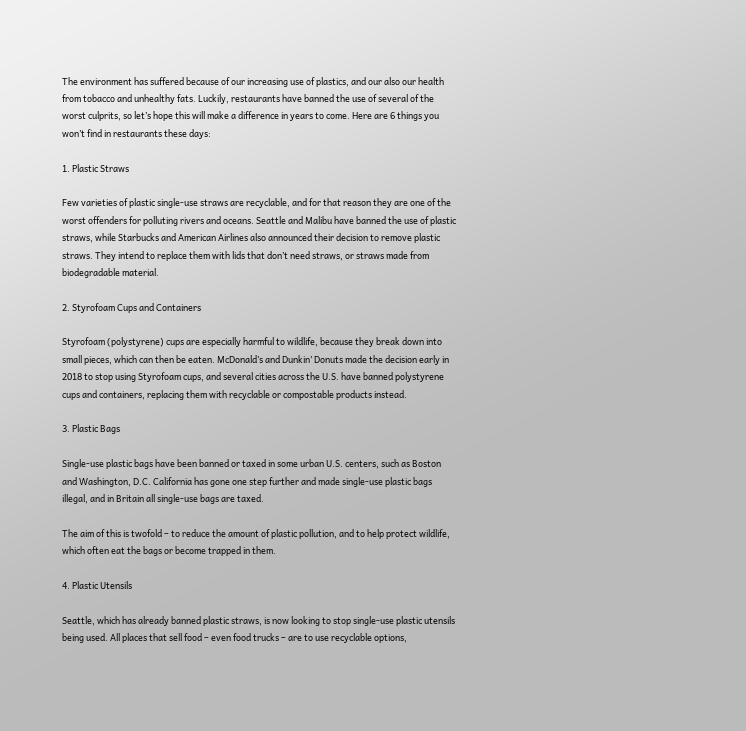The environment has suffered because of our increasing use of plastics, and our also our health from tobacco and unhealthy fats. Luckily, restaurants have banned the use of several of the worst culprits, so let’s hope this will make a difference in years to come. Here are 6 things you won’t find in restaurants these days:

1. Plastic Straws

Few varieties of plastic single-use straws are recyclable, and for that reason they are one of the worst offenders for polluting rivers and oceans. Seattle and Malibu have banned the use of plastic straws, while Starbucks and American Airlines also announced their decision to remove plastic straws. They intend to replace them with lids that don’t need straws, or straws made from biodegradable material.

2. Styrofoam Cups and Containers

Styrofoam (polystyrene) cups are especially harmful to wildlife, because they break down into small pieces, which can then be eaten. McDonald’s and Dunkin’ Donuts made the decision early in 2018 to stop using Styrofoam cups, and several cities across the U.S. have banned polystyrene cups and containers, replacing them with recyclable or compostable products instead.

3. Plastic Bags

Single-use plastic bags have been banned or taxed in some urban U.S. centers, such as Boston and Washington, D.C. California has gone one step further and made single-use plastic bags illegal, and in Britain all single-use bags are taxed.

The aim of this is twofold – to reduce the amount of plastic pollution, and to help protect wildlife, which often eat the bags or become trapped in them.

4. Plastic Utensils

Seattle, which has already banned plastic straws, is now looking to stop single-use plastic utensils being used. All places that sell food – even food trucks – are to use recyclable options,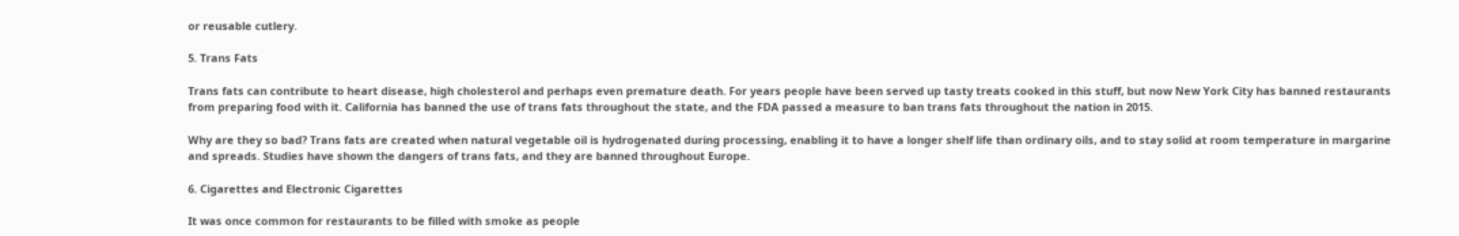or reusable cutlery.

5. Trans Fats

Trans fats can contribute to heart disease, high cholesterol and perhaps even premature death. For years people have been served up tasty treats cooked in this stuff, but now New York City has banned restaurants from preparing food with it. California has banned the use of trans fats throughout the state, and the FDA passed a measure to ban trans fats throughout the nation in 2015.

Why are they so bad? Trans fats are created when natural vegetable oil is hydrogenated during processing, enabling it to have a longer shelf life than ordinary oils, and to stay solid at room temperature in margarine and spreads. Studies have shown the dangers of trans fats, and they are banned throughout Europe.

6. Cigarettes and Electronic Cigarettes

It was once common for restaurants to be filled with smoke as people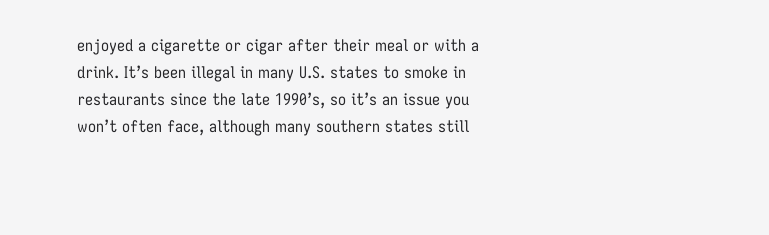enjoyed a cigarette or cigar after their meal or with a drink. It’s been illegal in many U.S. states to smoke in restaurants since the late 1990’s, so it’s an issue you won’t often face, although many southern states still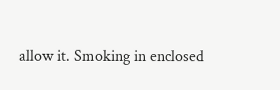allow it. Smoking in enclosed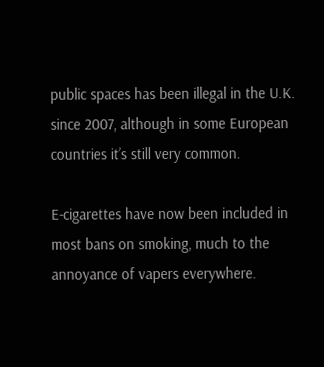public spaces has been illegal in the U.K. since 2007, although in some European countries it’s still very common.

E-cigarettes have now been included in most bans on smoking, much to the annoyance of vapers everywhere.